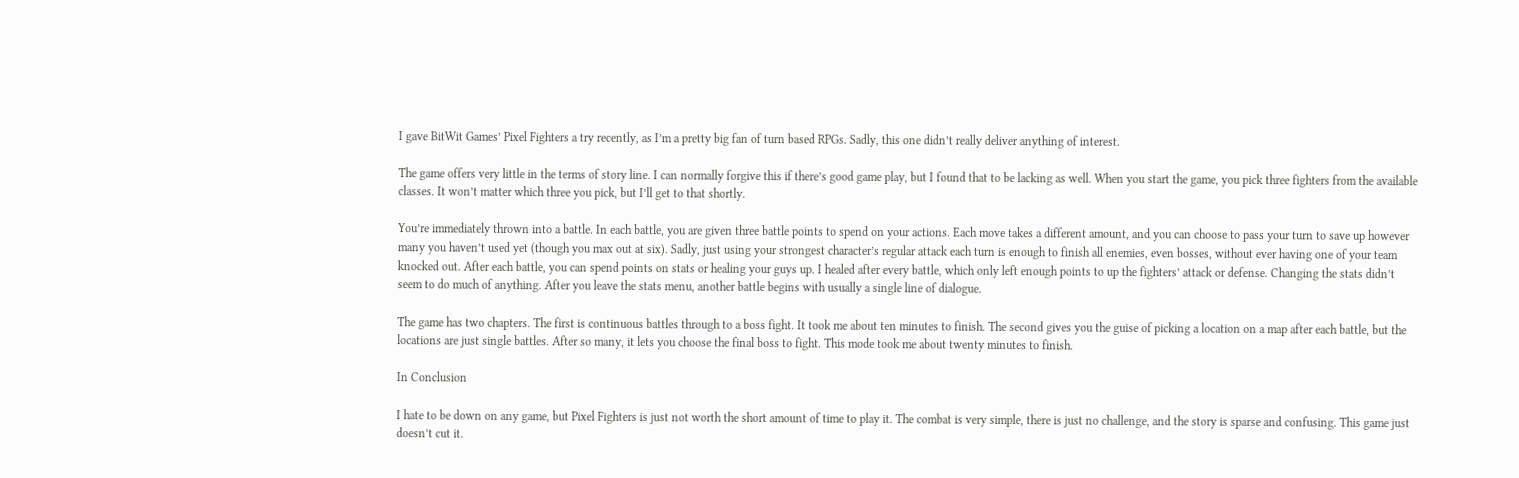I gave BitWit Games’ Pixel Fighters a try recently, as I’m a pretty big fan of turn based RPGs. Sadly, this one didn’t really deliver anything of interest.

The game offers very little in the terms of story line. I can normally forgive this if there’s good game play, but I found that to be lacking as well. When you start the game, you pick three fighters from the available classes. It won’t matter which three you pick, but I’ll get to that shortly.

You’re immediately thrown into a battle. In each battle, you are given three battle points to spend on your actions. Each move takes a different amount, and you can choose to pass your turn to save up however many you haven’t used yet (though you max out at six). Sadly, just using your strongest character’s regular attack each turn is enough to finish all enemies, even bosses, without ever having one of your team knocked out. After each battle, you can spend points on stats or healing your guys up. I healed after every battle, which only left enough points to up the fighters’ attack or defense. Changing the stats didn’t seem to do much of anything. After you leave the stats menu, another battle begins with usually a single line of dialogue.

The game has two chapters. The first is continuous battles through to a boss fight. It took me about ten minutes to finish. The second gives you the guise of picking a location on a map after each battle, but the locations are just single battles. After so many, it lets you choose the final boss to fight. This mode took me about twenty minutes to finish.

In Conclusion

I hate to be down on any game, but Pixel Fighters is just not worth the short amount of time to play it. The combat is very simple, there is just no challenge, and the story is sparse and confusing. This game just doesn’t cut it.